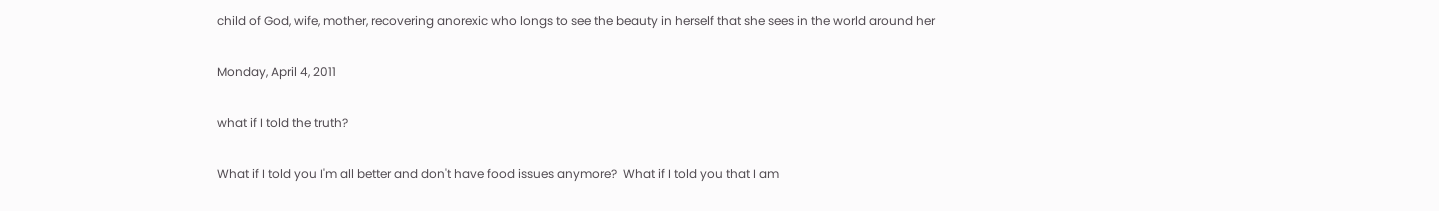child of God, wife, mother, recovering anorexic who longs to see the beauty in herself that she sees in the world around her

Monday, April 4, 2011

what if I told the truth?

What if I told you I'm all better and don't have food issues anymore?  What if I told you that I am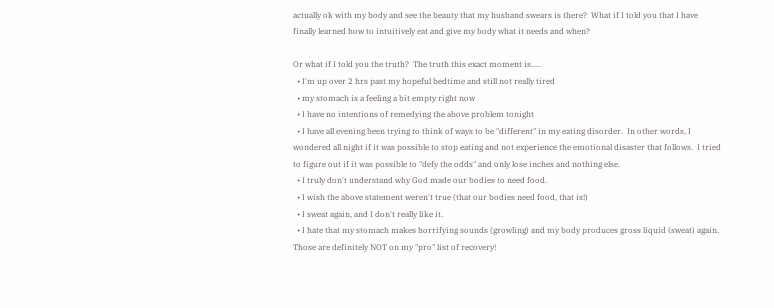actually ok with my body and see the beauty that my husband swears is there?  What if I told you that I have finally learned how to intuitively eat and give my body what it needs and when?

Or what if I told you the truth?  The truth this exact moment is.....
  • I'm up over 2 hrs past my hopeful bedtime and still not really tired
  • my stomach is a feeling a bit empty right now
  • I have no intentions of remedying the above problem tonight
  • I have all evening been trying to think of ways to be "different" in my eating disorder.  In other words, I wondered all night if it was possible to stop eating and not experience the emotional disaster that follows.  I tried to figure out if it was possible to "defy the odds" and only lose inches and nothing else.
  • I truly don't understand why God made our bodies to need food.
  • I wish the above statement weren't true (that our bodies need food, that is!)
  • I sweat again, and I don't really like it.
  • I hate that my stomach makes horrifying sounds (growling) and my body produces gross liquid (sweat) again.  Those are definitely NOT on my "pro" list of recovery!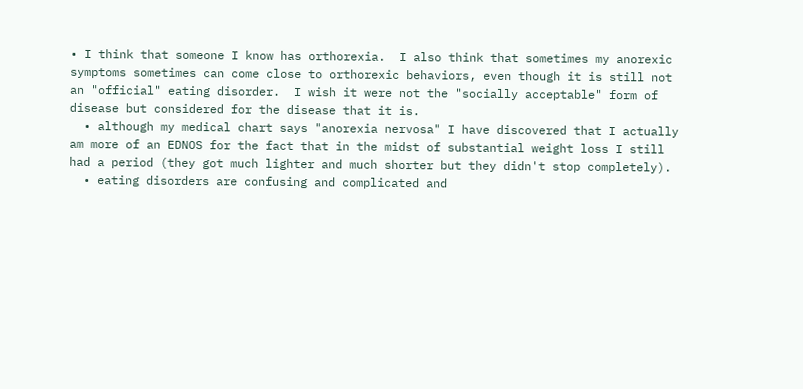• I think that someone I know has orthorexia.  I also think that sometimes my anorexic symptoms sometimes can come close to orthorexic behaviors, even though it is still not an "official" eating disorder.  I wish it were not the "socially acceptable" form of disease but considered for the disease that it is.
  • although my medical chart says "anorexia nervosa" I have discovered that I actually am more of an EDNOS for the fact that in the midst of substantial weight loss I still had a period (they got much lighter and much shorter but they didn't stop completely).
  • eating disorders are confusing and complicated and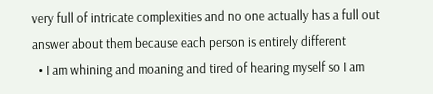very full of intricate complexities and no one actually has a full out answer about them because each person is entirely different
  • I am whining and moaning and tired of hearing myself so I am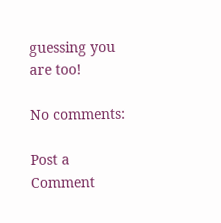guessing you are too!

No comments:

Post a Comment